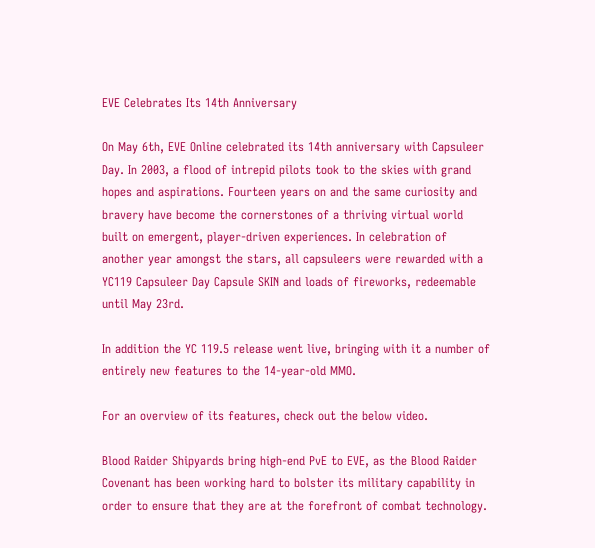EVE Celebrates Its 14th Anniversary

On May 6th, EVE Online celebrated its 14th anniversary with Capsuleer Day. In 2003, a flood of intrepid pilots took to the skies with grand hopes and aspirations. Fourteen years on and the same curiosity and bravery have become the cornerstones of a thriving virtual world built on emergent, player-driven experiences. In celebration of another year amongst the stars, all capsuleers were rewarded with a YC119 Capsuleer Day Capsule SKIN and loads of fireworks, redeemable until May 23rd.

In addition the YC 119.5 release went live, bringing with it a number of entirely new features to the 14-year-old MMO.

For an overview of its features, check out the below video.

Blood Raider Shipyards bring high-end PvE to EVE, as the Blood Raider Covenant has been working hard to bolster its military capability in order to ensure that they are at the forefront of combat technology.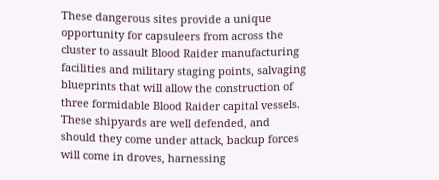These dangerous sites provide a unique opportunity for capsuleers from across the cluster to assault Blood Raider manufacturing facilities and military staging points, salvaging blueprints that will allow the construction of three formidable Blood Raider capital vessels. These shipyards are well defended, and should they come under attack, backup forces will come in droves, harnessing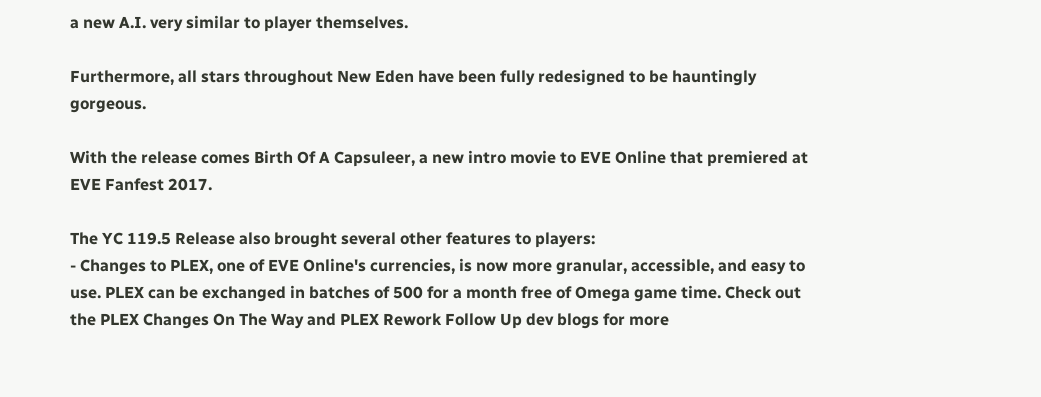a new A.I. very similar to player themselves.

Furthermore, all stars throughout New Eden have been fully redesigned to be hauntingly gorgeous.

With the release comes Birth Of A Capsuleer, a new intro movie to EVE Online that premiered at EVE Fanfest 2017.

The YC 119.5 Release also brought several other features to players:
- Changes to PLEX, one of EVE Online's currencies, is now more granular, accessible, and easy to use. PLEX can be exchanged in batches of 500 for a month free of Omega game time. Check out the PLEX Changes On The Way and PLEX Rework Follow Up dev blogs for more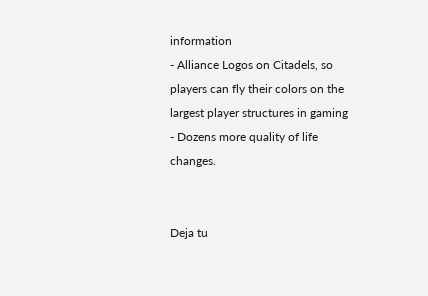information
- Alliance Logos on Citadels, so players can fly their colors on the largest player structures in gaming
- Dozens more quality of life changes.


Deja tu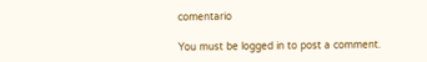comentario

You must be logged in to post a comment.